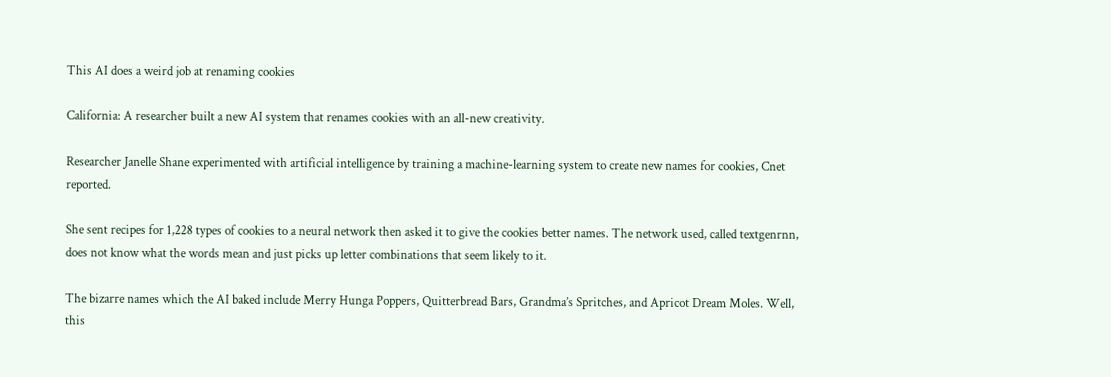This AI does a weird job at renaming cookies

California: A researcher built a new AI system that renames cookies with an all-new creativity.

Researcher Janelle Shane experimented with artificial intelligence by training a machine-learning system to create new names for cookies, Cnet reported.

She sent recipes for 1,228 types of cookies to a neural network then asked it to give the cookies better names. The network used, called textgenrnn, does not know what the words mean and just picks up letter combinations that seem likely to it.

The bizarre names which the AI baked include Merry Hunga Poppers, Quitterbread Bars, Grandma’s Spritches, and Apricot Dream Moles. Well, this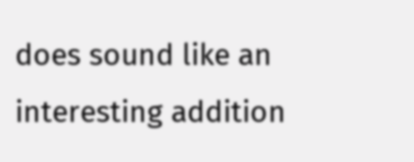does sound like an interesting addition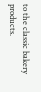to the classic bakery products.